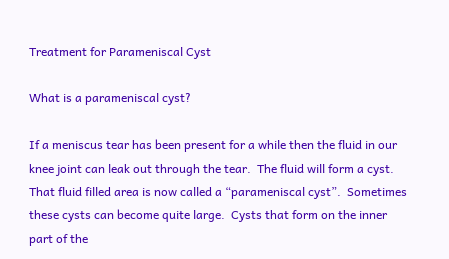Treatment for Parameniscal Cyst

What is a parameniscal cyst?

If a meniscus tear has been present for a while then the fluid in our knee joint can leak out through the tear.  The fluid will form a cyst.  That fluid filled area is now called a “parameniscal cyst”.  Sometimes these cysts can become quite large.  Cysts that form on the inner part of the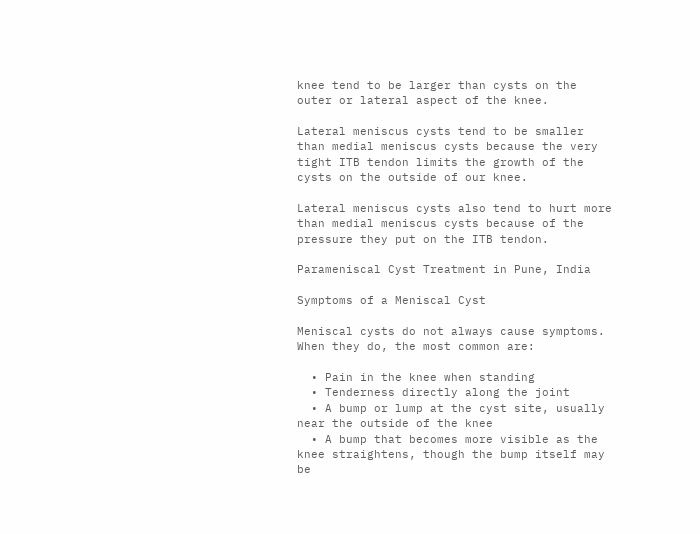knee tend to be larger than cysts on the outer or lateral aspect of the knee.

Lateral meniscus cysts tend to be smaller than medial meniscus cysts because the very tight ITB tendon limits the growth of the cysts on the outside of our knee.

Lateral meniscus cysts also tend to hurt more than medial meniscus cysts because of the pressure they put on the ITB tendon.

Parameniscal Cyst Treatment in Pune, India

Symptoms of a Meniscal Cyst

Meniscal cysts do not always cause symptoms. When they do, the most common are:

  • Pain in the knee when standing
  • Tenderness directly along the joint
  • A bump or lump at the cyst site, usually near the outside of the knee
  • A bump that becomes more visible as the knee straightens, though the bump itself may be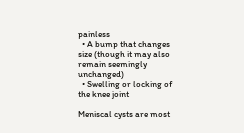painless
  • A bump that changes size (though it may also remain seemingly unchanged)
  • Swelling or locking of the knee joint

Meniscal cysts are most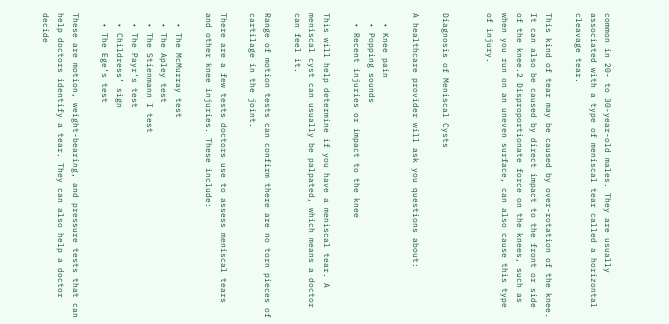common in 20- to 30-year-old males. They are usually associated with a type of meniscal tear called a horizontal cleavage tear.

This kind of tear may be caused by over-rotation of the knee. It can also be caused by direct impact to the front or side of the knee.2 Disproportionate force on the knees, such as when you run on an uneven surface, can also cause this type of injury.


Diagnosis of Meniscal Cysts

A healthcare provider will ask you questions about:

  • Knee pain
  • Popping sounds
  • Recent injuries or impact to the knee

This will help determine if you have a meniscal tear. A meniscal cyst can usually be palpated, which means a doctor can feel it.

Range of motion tests can confirm there are no torn pieces of cartilage in the joint.

There are a few tests doctors use to assess meniscal tears and other knee injuries. These include:

  • The McMurray test
  • The Apley test
  • The Stienmann I test
  • The Payr’s test
  • Childress’ sign
  • The Ege’s test

These are motion, weight-bearing, and pressure tests that can help doctors identify a tear. They can also help a doctor decide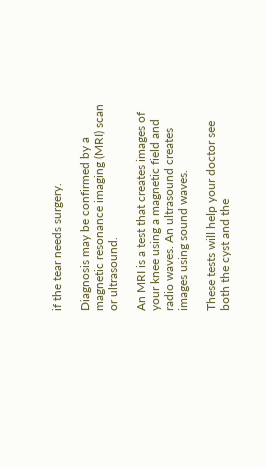if the tear needs surgery.

Diagnosis may be confirmed by a magnetic resonance imaging (MRI) scan or ultrasound.

An MRI is a test that creates images of your knee using a magnetic field and radio waves. An ultrasound creates images using sound waves.

These tests will help your doctor see both the cyst and the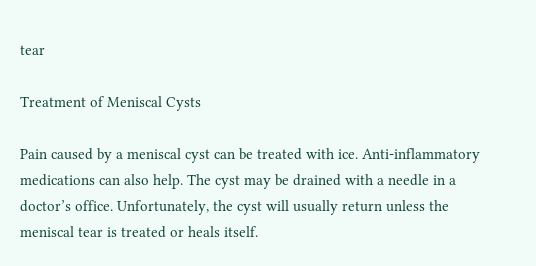tear

Treatment of Meniscal Cysts

Pain caused by a meniscal cyst can be treated with ice. Anti-inflammatory medications can also help. The cyst may be drained with a needle in a doctor’s office. Unfortunately, the cyst will usually return unless the meniscal tear is treated or heals itself.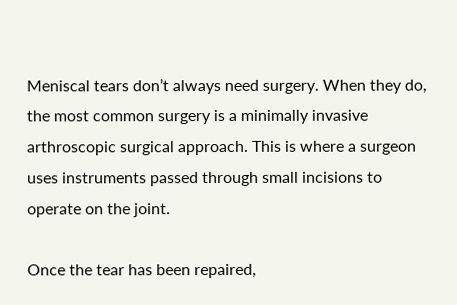Meniscal tears don’t always need surgery. When they do, the most common surgery is a minimally invasive arthroscopic surgical approach. This is where a surgeon uses instruments passed through small incisions to operate on the joint.

Once the tear has been repaired,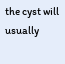the cyst will usually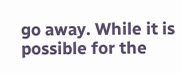go away. While it is possible for the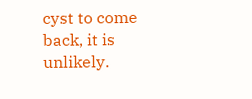cyst to come back, it is unlikely.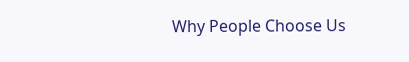Why People Choose Us